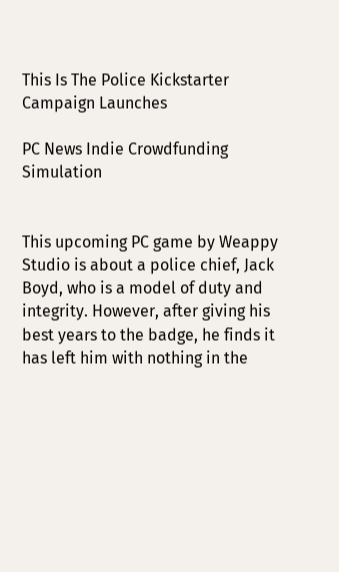This Is The Police Kickstarter Campaign Launches

PC News Indie Crowdfunding Simulation


This upcoming PC game by Weappy Studio is about a police chief, Jack Boyd, who is a model of duty and integrity. However, after giving his best years to the badge, he finds it has left him with nothing in the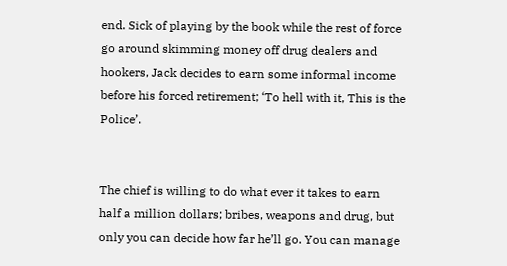end. Sick of playing by the book while the rest of force go around skimming money off drug dealers and hookers, Jack decides to earn some informal income before his forced retirement; ‘To hell with it, This is the Police’.


The chief is willing to do what ever it takes to earn half a million dollars; bribes, weapons and drug, but only you can decide how far he’ll go. You can manage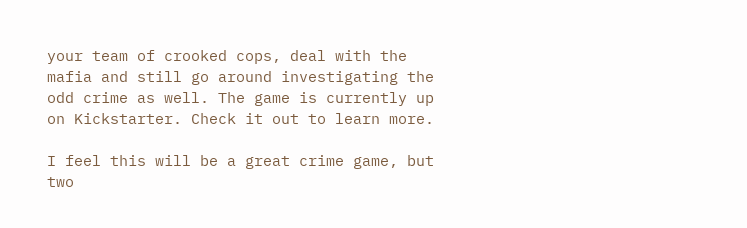your team of crooked cops, deal with the mafia and still go around investigating the odd crime as well. The game is currently up on Kickstarter. Check it out to learn more.

I feel this will be a great crime game, but two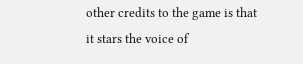other credits to the game is that it stars the voice of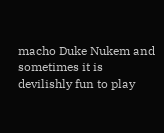macho Duke Nukem and sometimes it is devilishly fun to play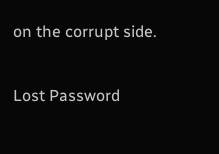on the corrupt side.

Lost Password